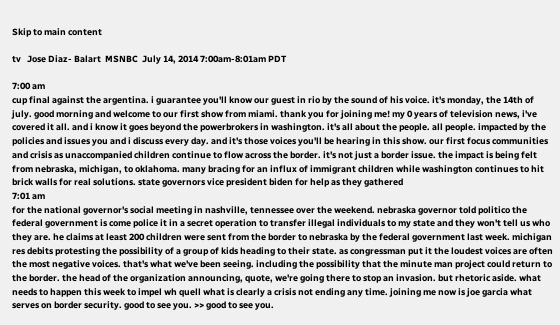Skip to main content

tv   Jose Diaz- Balart  MSNBC  July 14, 2014 7:00am-8:01am PDT

7:00 am
cup final against the argentina. i guarantee you'll know our guest in rio by the sound of his voice. it's monday, the 14th of july. good morning and welcome to our first show from miami. thank you for joining me! my 0 years of television news, i've covered it all. and i know it goes beyond the powerbrokers in washington. it's all about the people. all people. impacted by the policies and issues you and i discuss every day. and it's those voices you'll be hearing in this show. our first focus communities and crisis as unaccompanied children continue to flow across the border. it's not just a border issue. the impact is being felt from nebraska, michigan, to oklahoma. many bracing for an influx of immigrant children while washington continues to hit brick walls for real solutions. state governors vice president biden for help as they gathered
7:01 am
for the national governor's social meeting in nashville, tennessee over the weekend. nebraska governor told politico the federal government is come police it in a secret operation to transfer illegal individuals to my state and they won't tell us who they are. he claims at least 200 children were sent from the border to nebraska by the federal government last week. michigan res debits protesting the possibility of a group of kids heading to their state. as congressman put it the loudest voices are often the most negative voices. that's what we've been seeing. including the possibility that the minute man project could return to the border. the head of the organization announcing, quote, we're going there to stop an invasion. but rhetoric aside. what needs to happen this week to impel wh quell what is clearly a crisis not ending any time. joining me now is joe garcia what serves on border security. good to see you. >> good to see you.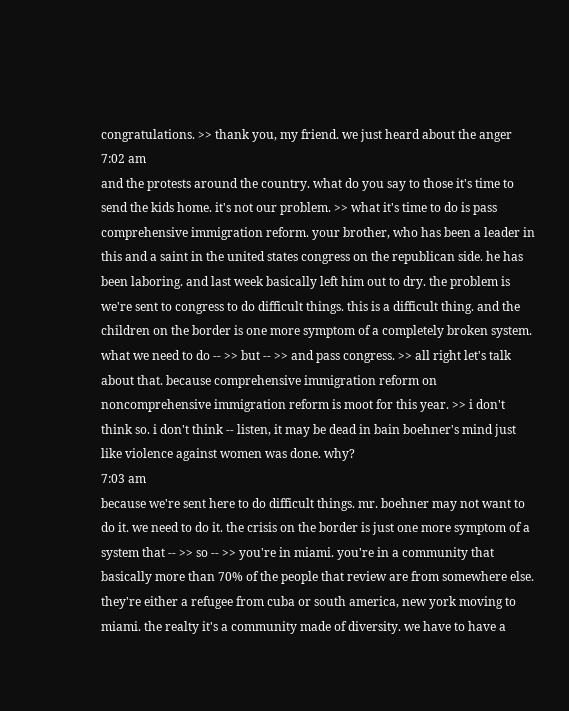congratulations. >> thank you, my friend. we just heard about the anger
7:02 am
and the protests around the country. what do you say to those it's time to send the kids home. it's not our problem. >> what it's time to do is pass comprehensive immigration reform. your brother, who has been a leader in this and a saint in the united states congress on the republican side. he has been laboring. and last week basically left him out to dry. the problem is we're sent to congress to do difficult things. this is a difficult thing. and the children on the border is one more symptom of a completely broken system. what we need to do -- >> but -- >> and pass congress. >> all right let's talk about that. because comprehensive immigration reform on noncomprehensive immigration reform is moot for this year. >> i don't think so. i don't think -- listen, it may be dead in bain boehner's mind just like violence against women was done. why?
7:03 am
because we're sent here to do difficult things. mr. boehner may not want to do it. we need to do it. the crisis on the border is just one more symptom of a system that -- >> so -- >> you're in miami. you're in a community that basically more than 70% of the people that review are from somewhere else. they're either a refugee from cuba or south america, new york moving to miami. the realty it's a community made of diversity. we have to have a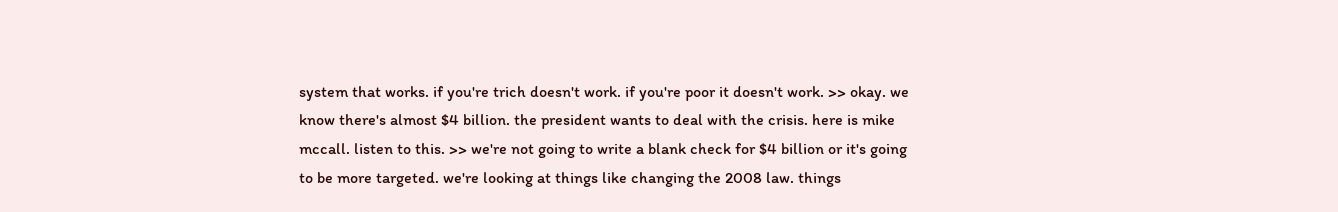system that works. if you're trich doesn't work. if you're poor it doesn't work. >> okay. we know there's almost $4 billion. the president wants to deal with the crisis. here is mike mccall. listen to this. >> we're not going to write a blank check for $4 billion or it's going to be more targeted. we're looking at things like changing the 2008 law. things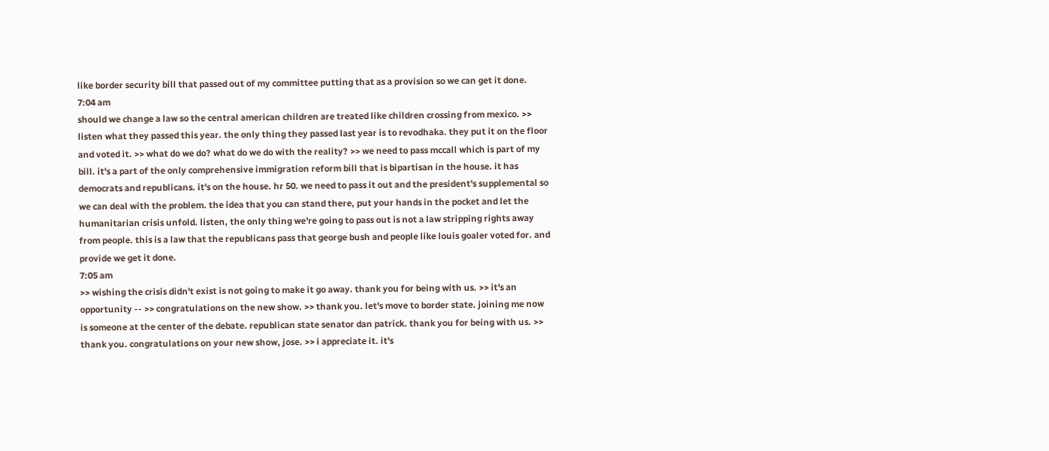like border security bill that passed out of my committee putting that as a provision so we can get it done.
7:04 am
should we change a law so the central american children are treated like children crossing from mexico. >> listen what they passed this year. the only thing they passed last year is to revodhaka. they put it on the floor and voted it. >> what do we do? what do we do with the reality? >> we need to pass mccall which is part of my bill. it's a part of the only comprehensive immigration reform bill that is bipartisan in the house. it has democrats and republicans. it's on the house. hr 50. we need to pass it out and the president's supplemental so we can deal with the problem. the idea that you can stand there, put your hands in the pocket and let the humanitarian crisis unfold. listen, the only thing we're going to pass out is not a law stripping rights away from people. this is a law that the republicans pass that george bush and people like louis goaler voted for. and provide we get it done.
7:05 am
>> wishing the crisis didn't exist is not going to make it go away. thank you for being with us. >> it's an opportunity -- >> congratulations on the new show. >> thank you. let's move to border state. joining me now is someone at the center of the debate. republican state senator dan patrick. thank you for being with us. >> thank you. congratulations on your new show, jose. >> i appreciate it. it's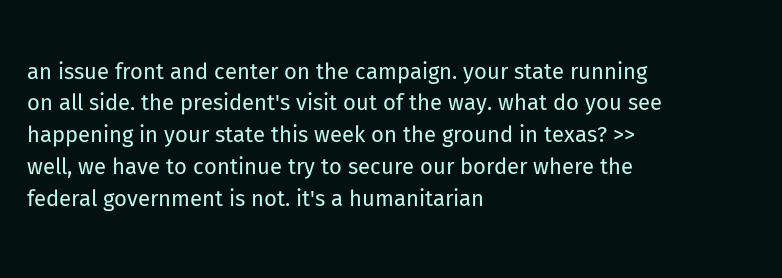an issue front and center on the campaign. your state running on all side. the president's visit out of the way. what do you see happening in your state this week on the ground in texas? >> well, we have to continue try to secure our border where the federal government is not. it's a humanitarian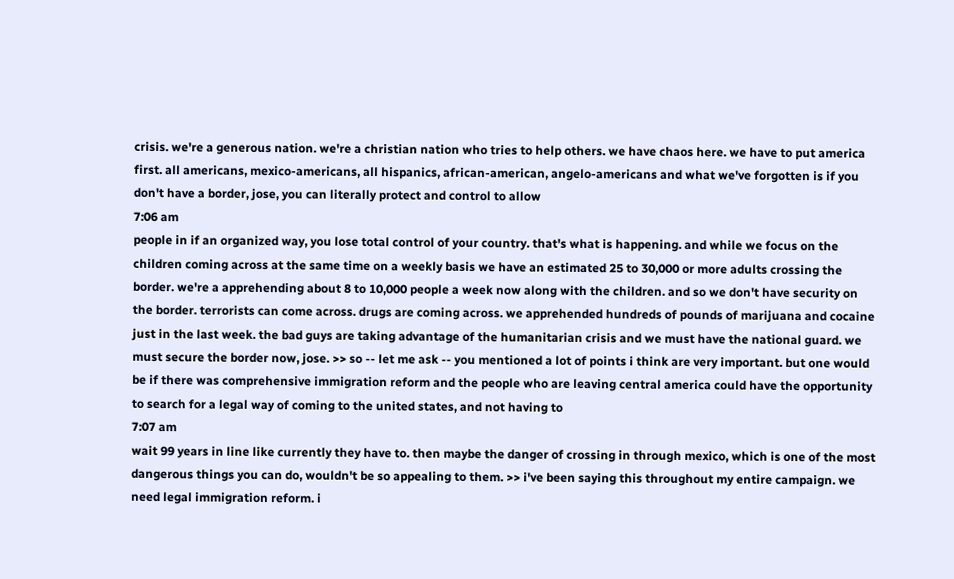crisis. we're a generous nation. we're a christian nation who tries to help others. we have chaos here. we have to put america first. all americans, mexico-americans, all hispanics, african-american, angelo-americans and what we've forgotten is if you don't have a border, jose, you can literally protect and control to allow
7:06 am
people in if an organized way, you lose total control of your country. that's what is happening. and while we focus on the children coming across at the same time on a weekly basis we have an estimated 25 to 30,000 or more adults crossing the border. we're a apprehending about 8 to 10,000 people a week now along with the children. and so we don't have security on the border. terrorists can come across. drugs are coming across. we apprehended hundreds of pounds of marijuana and cocaine just in the last week. the bad guys are taking advantage of the humanitarian crisis and we must have the national guard. we must secure the border now, jose. >> so -- let me ask -- you mentioned a lot of points i think are very important. but one would be if there was comprehensive immigration reform and the people who are leaving central america could have the opportunity to search for a legal way of coming to the united states, and not having to
7:07 am
wait 99 years in line like currently they have to. then maybe the danger of crossing in through mexico, which is one of the most dangerous things you can do, wouldn't be so appealing to them. >> i've been saying this throughout my entire campaign. we need legal immigration reform. i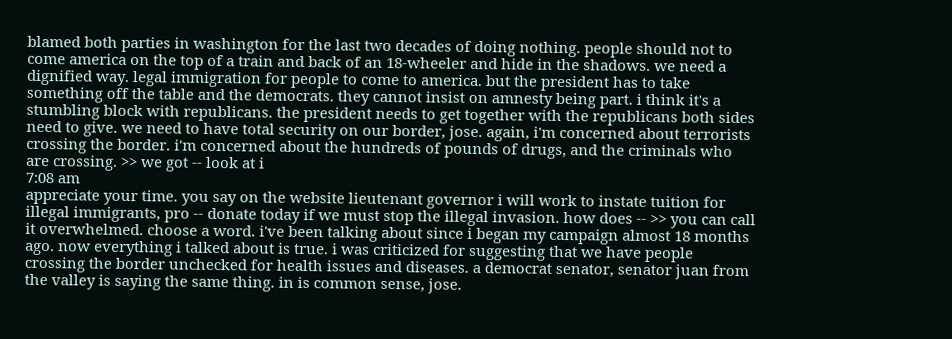blamed both parties in washington for the last two decades of doing nothing. people should not to come america on the top of a train and back of an 18-wheeler and hide in the shadows. we need a dignified way. legal immigration for people to come to america. but the president has to take something off the table and the democrats. they cannot insist on amnesty being part. i think it's a stumbling block with republicans. the president needs to get together with the republicans both sides need to give. we need to have total security on our border, jose. again, i'm concerned about terrorists crossing the border. i'm concerned about the hundreds of pounds of drugs, and the criminals who are crossing. >> we got -- look at i
7:08 am
appreciate your time. you say on the website lieutenant governor i will work to instate tuition for illegal immigrants, pro -- donate today if we must stop the illegal invasion. how does -- >> you can call it overwhelmed. choose a word. i've been talking about since i began my campaign almost 18 months ago. now everything i talked about is true. i was criticized for suggesting that we have people crossing the border unchecked for health issues and diseases. a democrat senator, senator juan from the valley is saying the same thing. in is common sense, jose.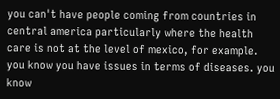you can't have people coming from countries in central america particularly where the health care is not at the level of mexico, for example. you know you have issues in terms of diseases. you know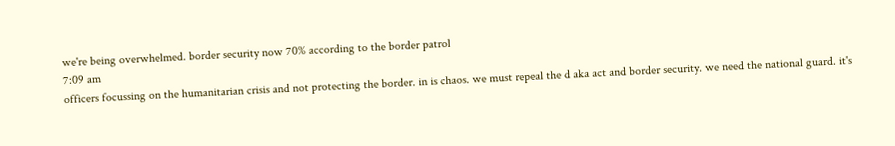we're being overwhelmed. border security now 70% according to the border patrol
7:09 am
officers focussing on the humanitarian crisis and not protecting the border. in is chaos. we must repeal the d aka act and border security. we need the national guard. it's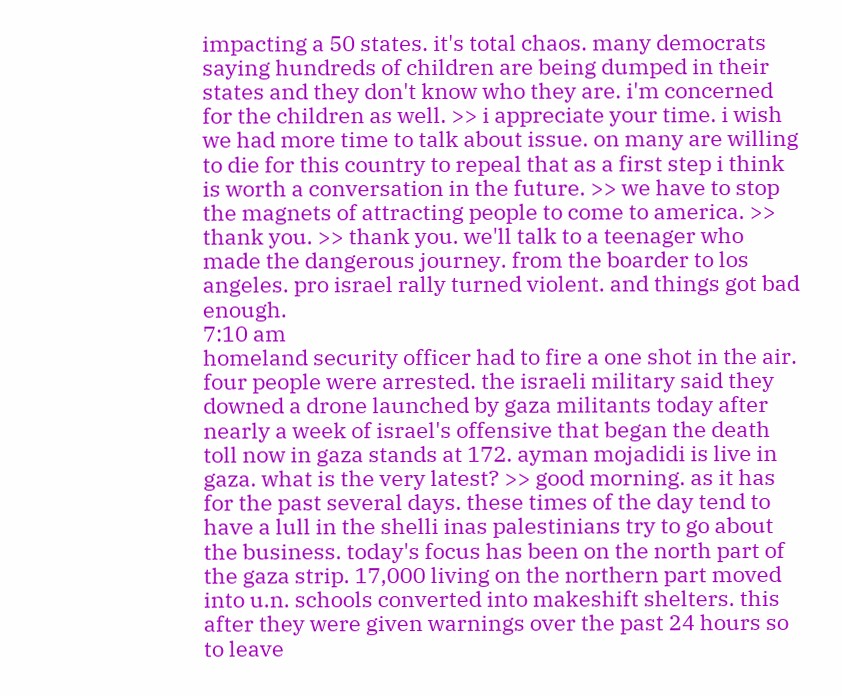impacting a 50 states. it's total chaos. many democrats saying hundreds of children are being dumped in their states and they don't know who they are. i'm concerned for the children as well. >> i appreciate your time. i wish we had more time to talk about issue. on many are willing to die for this country to repeal that as a first step i think is worth a conversation in the future. >> we have to stop the magnets of attracting people to come to america. >> thank you. >> thank you. we'll talk to a teenager who made the dangerous journey. from the boarder to los angeles. pro israel rally turned violent. and things got bad enough.
7:10 am
homeland security officer had to fire a one shot in the air. four people were arrested. the israeli military said they downed a drone launched by gaza militants today after nearly a week of israel's offensive that began the death toll now in gaza stands at 172. ayman mojadidi is live in gaza. what is the very latest? >> good morning. as it has for the past several days. these times of the day tend to have a lull in the shelli inas palestinians try to go about the business. today's focus has been on the north part of the gaza strip. 17,000 living on the northern part moved into u.n. schools converted into makeshift shelters. this after they were given warnings over the past 24 hours so to leave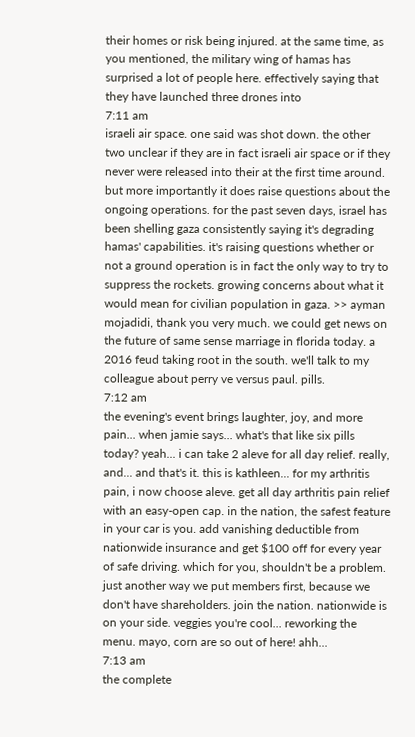their homes or risk being injured. at the same time, as you mentioned, the military wing of hamas has surprised a lot of people here. effectively saying that they have launched three drones into
7:11 am
israeli air space. one said was shot down. the other two unclear if they are in fact israeli air space or if they never were released into their at the first time around. but more importantly it does raise questions about the ongoing operations. for the past seven days, israel has been shelling gaza consistently saying it's degrading hamas' capabilities. it's raising questions whether or not a ground operation is in fact the only way to try to suppress the rockets. growing concerns about what it would mean for civilian population in gaza. >> ayman mojadidi, thank you very much. we could get news on the future of same sense marriage in florida today. a 2016 feud taking root in the south. we'll talk to my colleague about perry ve versus paul. pills.
7:12 am
the evening's event brings laughter, joy, and more pain... when jamie says... what's that like six pills today? yeah... i can take 2 aleve for all day relief. really, and... and that's it. this is kathleen... for my arthritis pain, i now choose aleve. get all day arthritis pain relief with an easy-open cap. in the nation, the safest feature in your car is you. add vanishing deductible from nationwide insurance and get $100 off for every year of safe driving. which for you, shouldn't be a problem. just another way we put members first, because we don't have shareholders. join the nation. nationwide is on your side. veggies you're cool... reworking the menu. mayo, corn are so out of here! ahh...
7:13 am
the complete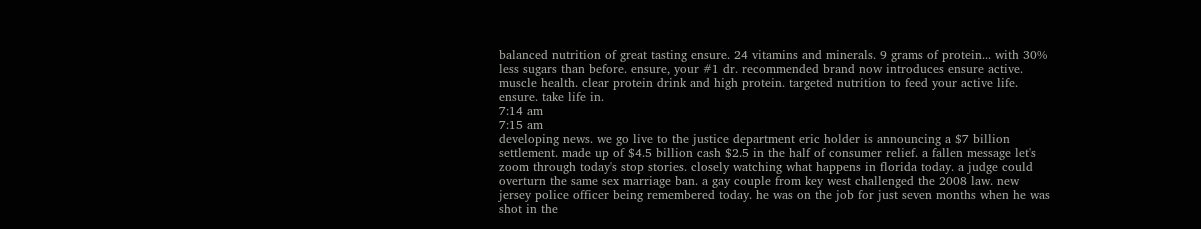balanced nutrition of great tasting ensure. 24 vitamins and minerals. 9 grams of protein... with 30% less sugars than before. ensure, your #1 dr. recommended brand now introduces ensure active. muscle health. clear protein drink and high protein. targeted nutrition to feed your active life. ensure. take life in.
7:14 am
7:15 am
developing news. we go live to the justice department eric holder is announcing a $7 billion settlement. made up of $4.5 billion cash $2.5 in the half of consumer relief. a fallen message let's zoom through today's stop stories. closely watching what happens in florida today. a judge could overturn the same sex marriage ban. a gay couple from key west challenged the 2008 law. new jersey police officer being remembered today. he was on the job for just seven months when he was shot in the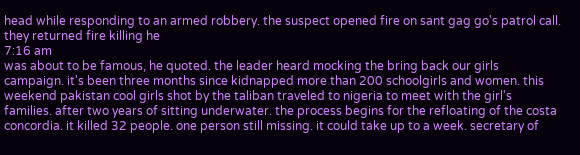head while responding to an armed robbery. the suspect opened fire on sant gag go's patrol call. they returned fire killing he
7:16 am
was about to be famous, he quoted. the leader heard mocking the bring back our girls campaign. it's been three months since kidnapped more than 200 schoolgirls and women. this weekend pakistan cool girls shot by the taliban traveled to nigeria to meet with the girl's families. after two years of sitting underwater. the process begins for the refloating of the costa concordia. it killed 32 people. one person still missing. it could take up to a week. secretary of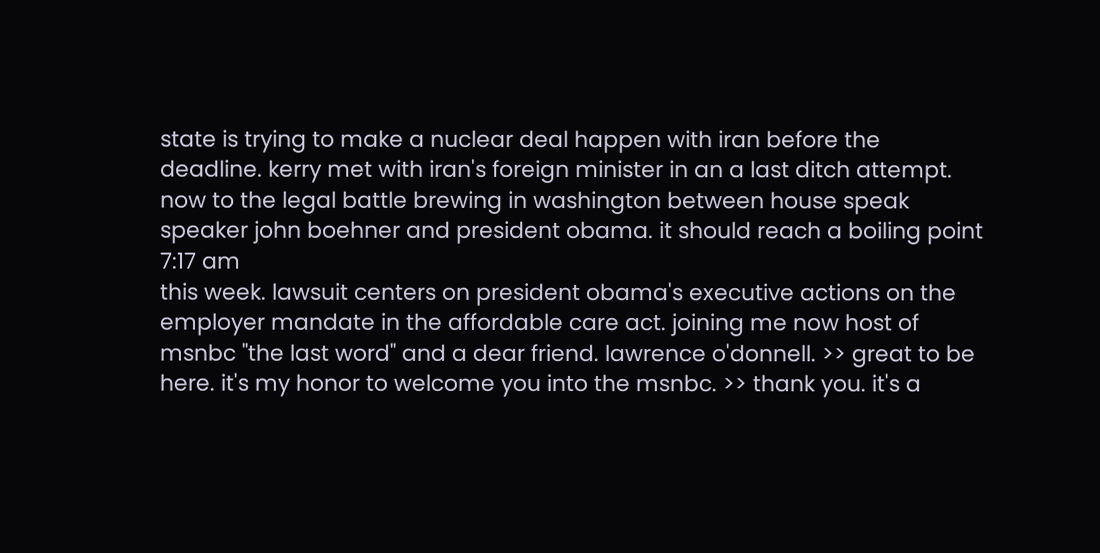state is trying to make a nuclear deal happen with iran before the deadline. kerry met with iran's foreign minister in an a last ditch attempt. now to the legal battle brewing in washington between house speak speaker john boehner and president obama. it should reach a boiling point
7:17 am
this week. lawsuit centers on president obama's executive actions on the employer mandate in the affordable care act. joining me now host of msnbc "the last word" and a dear friend. lawrence o'donnell. >> great to be here. it's my honor to welcome you into the msnbc. >> thank you. it's a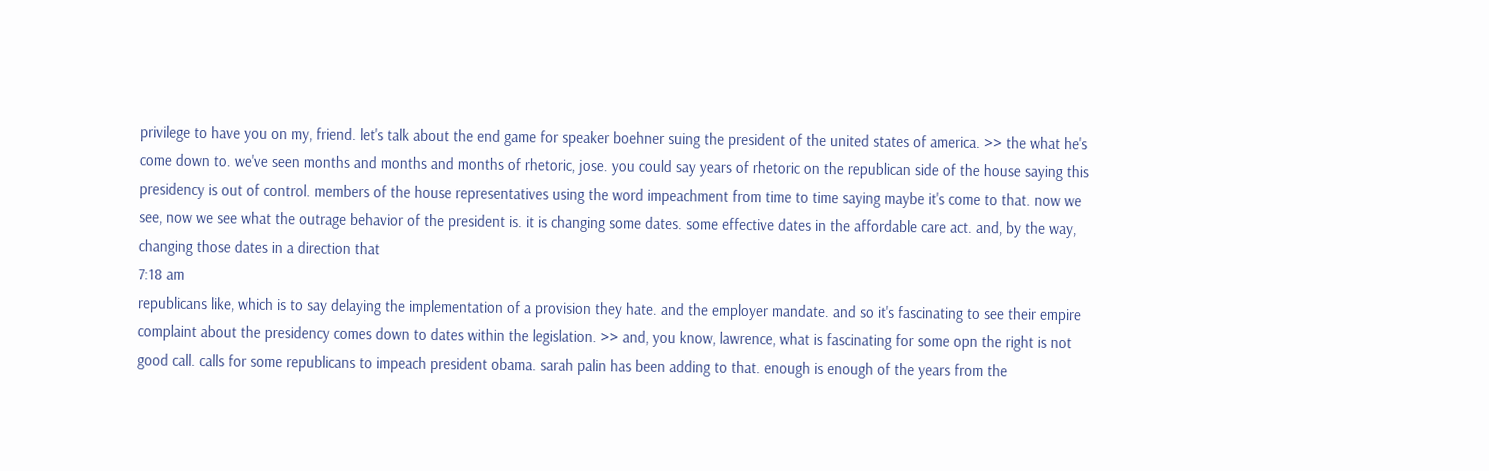privilege to have you on my, friend. let's talk about the end game for speaker boehner suing the president of the united states of america. >> the what he's come down to. we've seen months and months and months of rhetoric, jose. you could say years of rhetoric on the republican side of the house saying this presidency is out of control. members of the house representatives using the word impeachment from time to time saying maybe it's come to that. now we see, now we see what the outrage behavior of the president is. it is changing some dates. some effective dates in the affordable care act. and, by the way, changing those dates in a direction that
7:18 am
republicans like, which is to say delaying the implementation of a provision they hate. and the employer mandate. and so it's fascinating to see their empire complaint about the presidency comes down to dates within the legislation. >> and, you know, lawrence, what is fascinating for some opn the right is not good call. calls for some republicans to impeach president obama. sarah palin has been adding to that. enough is enough of the years from the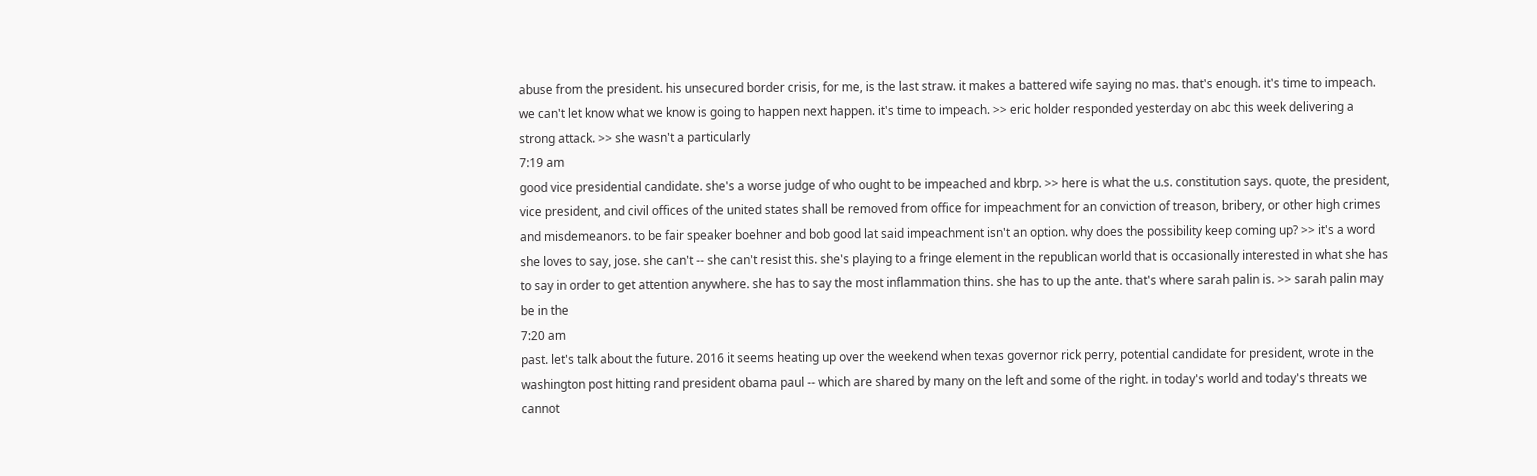abuse from the president. his unsecured border crisis, for me, is the last straw. it makes a battered wife saying no mas. that's enough. it's time to impeach. we can't let know what we know is going to happen next happen. it's time to impeach. >> eric holder responded yesterday on abc this week delivering a strong attack. >> she wasn't a particularly
7:19 am
good vice presidential candidate. she's a worse judge of who ought to be impeached and kbrp. >> here is what the u.s. constitution says. quote, the president, vice president, and civil offices of the united states shall be removed from office for impeachment for an conviction of treason, bribery, or other high crimes and misdemeanors. to be fair speaker boehner and bob good lat said impeachment isn't an option. why does the possibility keep coming up? >> it's a word she loves to say, jose. she can't -- she can't resist this. she's playing to a fringe element in the republican world that is occasionally interested in what she has to say in order to get attention anywhere. she has to say the most inflammation thins. she has to up the ante. that's where sarah palin is. >> sarah palin may be in the
7:20 am
past. let's talk about the future. 2016 it seems heating up over the weekend when texas governor rick perry, potential candidate for president, wrote in the washington post hitting rand president obama paul -- which are shared by many on the left and some of the right. in today's world and today's threats we cannot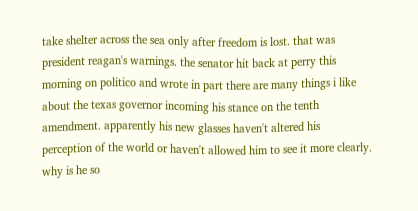take shelter across the sea only after freedom is lost. that was president reagan's warnings. the senator hit back at perry this morning on politico and wrote in part there are many things i like about the texas governor incoming his stance on the tenth amendment. apparently his new glasses haven't altered his perception of the world or haven't allowed him to see it more clearly. why is he so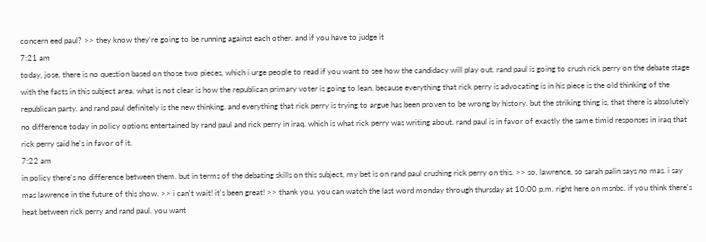concern eed paul? >> they know they're going to be running against each other. and if you have to judge it
7:21 am
today, jose, there is no question based on those two pieces, which i urge people to read if you want to see how the candidacy will play out. rand paul is going to crush rick perry on the debate stage with the facts in this subject area. what is not clear is how the republican primary voter is going to lean. because everything that rick perry is advocating is in his piece is the old thinking of the republican party. and rand paul definitely is the new thinking. and everything that rick perry is trying to argue has been proven to be wrong by history. but the striking thing is, that there is absolutely no difference today in policy options entertained by rand paul and rick perry in iraq. which is what rick perry was writing about. rand paul is in favor of exactly the same timid responses in iraq that rick perry said he's in favor of it.
7:22 am
in policy there's no difference between them. but in terms of the debating skills on this subject, my bet is on rand paul crushing rick perry on this. >> so, lawrence, so sarah palin says no mas. i say mas lawrence in the future of this show. >> i can't wait! it's been great! >> thank you. you can watch the last word monday through thursday at 10:00 p.m. right here on msnbc. if you think there's heat between rick perry and rand paul. you want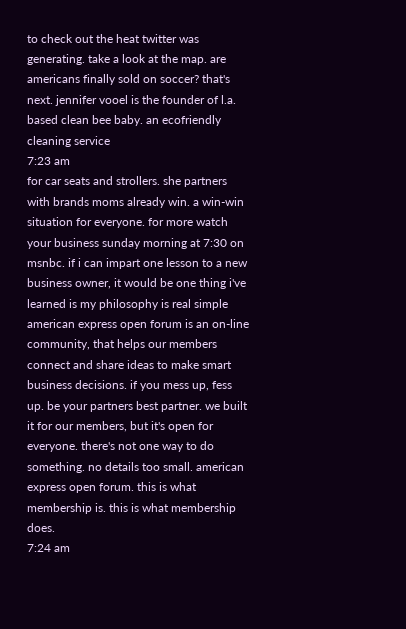to check out the heat twitter was generating. take a look at the map. are americans finally sold on soccer? that's next. jennifer vooel is the founder of l.a. based clean bee baby. an ecofriendly cleaning service
7:23 am
for car seats and strollers. she partners with brands moms already win. a win-win situation for everyone. for more watch your business sunday morning at 7:30 on msnbc. if i can impart one lesson to a new business owner, it would be one thing i've learned is my philosophy is real simple american express open forum is an on-line community, that helps our members connect and share ideas to make smart business decisions. if you mess up, fess up. be your partners best partner. we built it for our members, but it's open for everyone. there's not one way to do something. no details too small. american express open forum. this is what membership is. this is what membership does.
7:24 am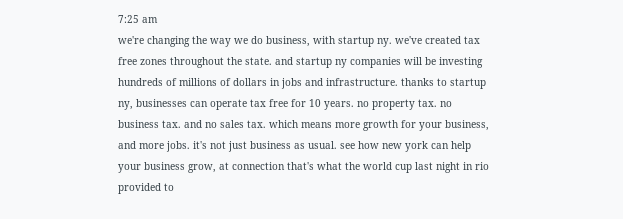7:25 am
we're changing the way we do business, with startup ny. we've created tax free zones throughout the state. and startup ny companies will be investing hundreds of millions of dollars in jobs and infrastructure. thanks to startup ny, businesses can operate tax free for 10 years. no property tax. no business tax. and no sales tax. which means more growth for your business, and more jobs. it's not just business as usual. see how new york can help your business grow, at connection that's what the world cup last night in rio provided to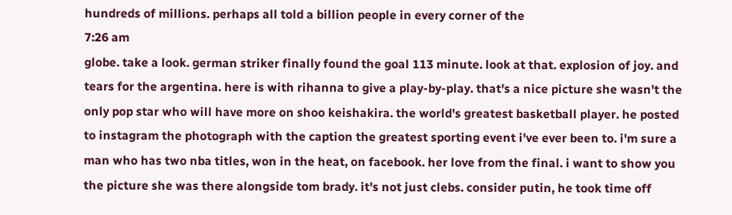hundreds of millions. perhaps all told a billion people in every corner of the
7:26 am
globe. take a look. german striker finally found the goal 113 minute. look at that. explosion of joy. and tears for the argentina. here is with rihanna to give a play-by-play. that's a nice picture she wasn't the only pop star who will have more on shoo keishakira. the world's greatest basketball player. he posted to instagram the photograph with the caption the greatest sporting event i've ever been to. i'm sure a man who has two nba titles, won in the heat, on facebook. her love from the final. i want to show you the picture she was there alongside tom brady. it's not just clebs. consider putin, he took time off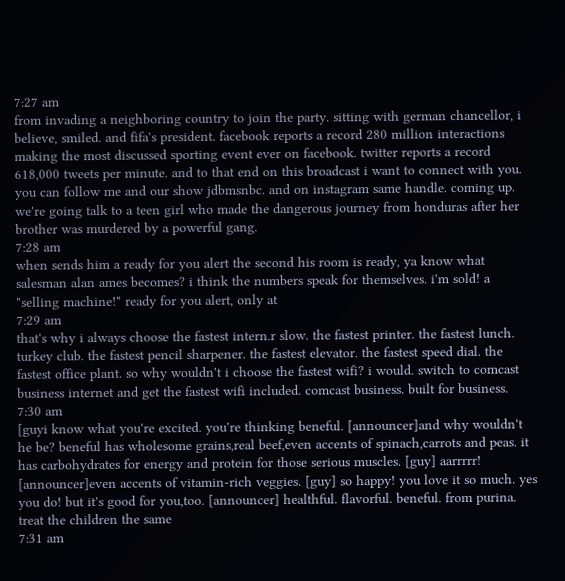7:27 am
from invading a neighboring country to join the party. sitting with german chancellor, i believe, smiled. and fifa's president. facebook reports a record 280 million interactions making the most discussed sporting event ever on facebook. twitter reports a record 618,000 tweets per minute. and to that end on this broadcast i want to connect with you. you can follow me and our show jdbmsnbc. and on instagram same handle. coming up. we're going talk to a teen girl who made the dangerous journey from honduras after her brother was murdered by a powerful gang.
7:28 am
when sends him a ready for you alert the second his room is ready, ya know what salesman alan ames becomes? i think the numbers speak for themselves. i'm sold! a "selling machine!" ready for you alert, only at
7:29 am
that's why i always choose the fastest intern.r slow. the fastest printer. the fastest lunch. turkey club. the fastest pencil sharpener. the fastest elevator. the fastest speed dial. the fastest office plant. so why wouldn't i choose the fastest wifi? i would. switch to comcast business internet and get the fastest wifi included. comcast business. built for business.
7:30 am
[guyi know what you're excited. you're thinking beneful. [announcer]and why wouldn't he be? beneful has wholesome grains,real beef,even accents of spinach,carrots and peas. it has carbohydrates for energy and protein for those serious muscles. [guy] aarrrrr! [announcer]even accents of vitamin-rich veggies. [guy] so happy! you love it so much. yes you do! but it's good for you,too. [announcer] healthful. flavorful. beneful. from purina. treat the children the same
7:31 am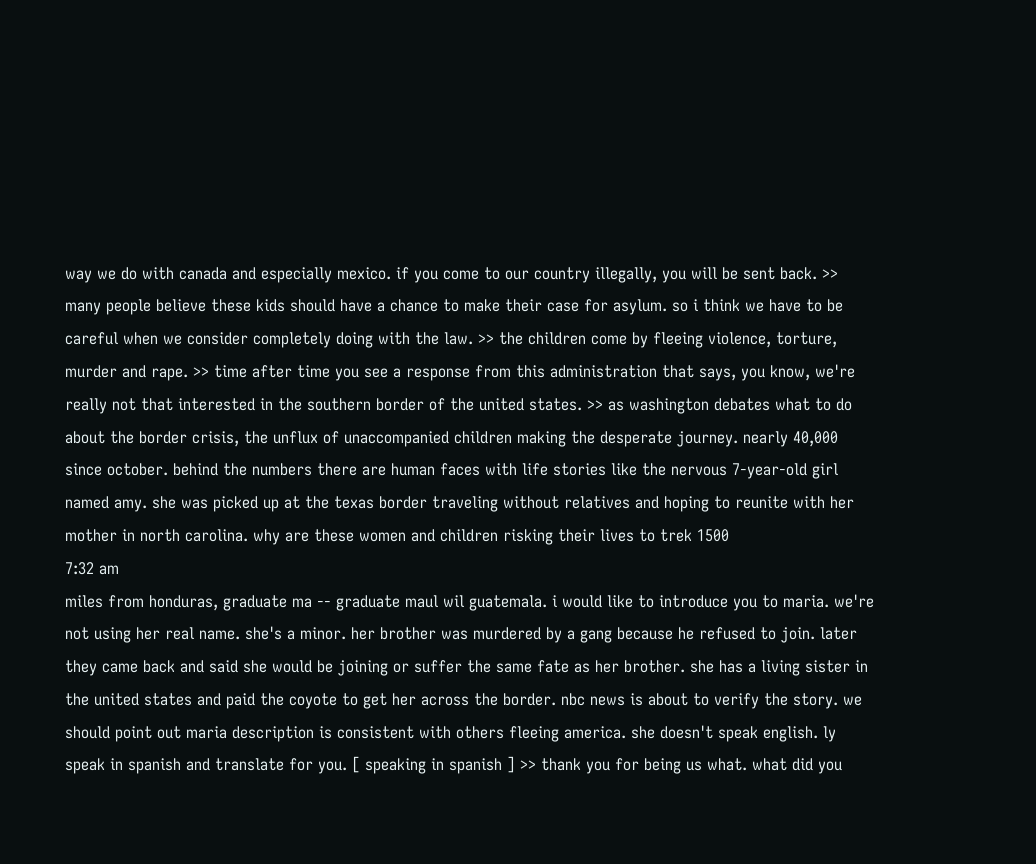way we do with canada and especially mexico. if you come to our country illegally, you will be sent back. >> many people believe these kids should have a chance to make their case for asylum. so i think we have to be careful when we consider completely doing with the law. >> the children come by fleeing violence, torture, murder and rape. >> time after time you see a response from this administration that says, you know, we're really not that interested in the southern border of the united states. >> as washington debates what to do about the border crisis, the unflux of unaccompanied children making the desperate journey. nearly 40,000 since october. behind the numbers there are human faces with life stories like the nervous 7-year-old girl named amy. she was picked up at the texas border traveling without relatives and hoping to reunite with her mother in north carolina. why are these women and children risking their lives to trek 1500
7:32 am
miles from honduras, graduate ma -- graduate maul wil guatemala. i would like to introduce you to maria. we're not using her real name. she's a minor. her brother was murdered by a gang because he refused to join. later they came back and said she would be joining or suffer the same fate as her brother. she has a living sister in the united states and paid the coyote to get her across the border. nbc news is about to verify the story. we should point out maria description is consistent with others fleeing america. she doesn't speak english. ly speak in spanish and translate for you. [ speaking in spanish ] >> thank you for being us what. what did you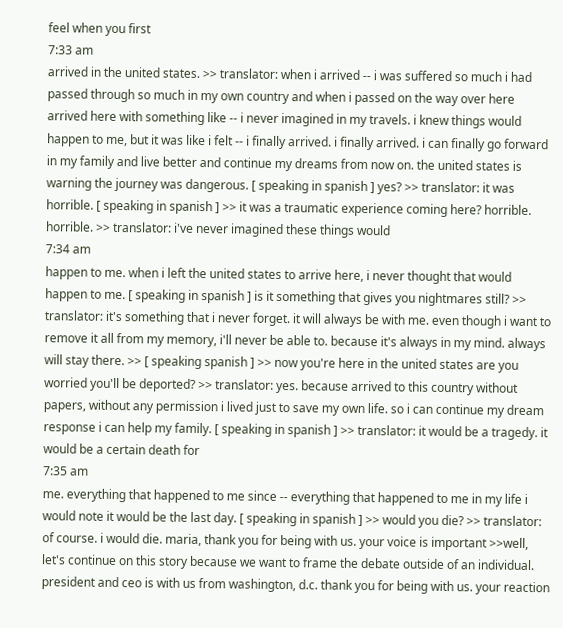feel when you first
7:33 am
arrived in the united states. >> translator: when i arrived -- i was suffered so much i had passed through so much in my own country and when i passed on the way over here arrived here with something like -- i never imagined in my travels. i knew things would happen to me, but it was like i felt -- i finally arrived. i finally arrived. i can finally go forward in my family and live better and continue my dreams from now on. the united states is warning the journey was dangerous. [ speaking in spanish ] yes? >> translator: it was horrible. [ speaking in spanish ] >> it was a traumatic experience coming here? horrible. horrible. >> translator: i've never imagined these things would
7:34 am
happen to me. when i left the united states to arrive here, i never thought that would happen to me. [ speaking in spanish ] is it something that gives you nightmares still? >> translator: it's something that i never forget. it will always be with me. even though i want to remove it all from my memory, i'll never be able to. because it's always in my mind. always will stay there. >> [ speaking spanish ] >> now you're here in the united states are you worried you'll be deported? >> translator: yes. because arrived to this country without papers, without any permission i lived just to save my own life. so i can continue my dream response i can help my family. [ speaking in spanish ] >> translator: it would be a tragedy. it would be a certain death for
7:35 am
me. everything that happened to me since -- everything that happened to me in my life i would note it would be the last day. [ speaking in spanish ] >> would you die? >> translator: of course. i would die. maria, thank you for being with us. your voice is important >>well, let's continue on this story because we want to frame the debate outside of an individual. president and ceo is with us from washington, d.c. thank you for being with us. your reaction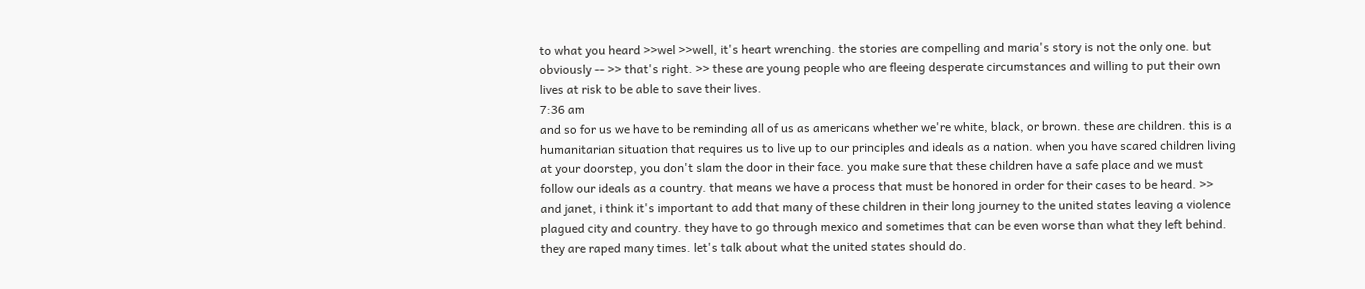to what you heard >>wel >>well, it's heart wrenching. the stories are compelling and maria's story is not the only one. but obviously -- >> that's right. >> these are young people who are fleeing desperate circumstances and willing to put their own lives at risk to be able to save their lives.
7:36 am
and so for us we have to be reminding all of us as americans whether we're white, black, or brown. these are children. this is a humanitarian situation that requires us to live up to our principles and ideals as a nation. when you have scared children living at your doorstep, you don't slam the door in their face. you make sure that these children have a safe place and we must follow our ideals as a country. that means we have a process that must be honored in order for their cases to be heard. >> and janet, i think it's important to add that many of these children in their long journey to the united states leaving a violence plagued city and country. they have to go through mexico and sometimes that can be even worse than what they left behind. they are raped many times. let's talk about what the united states should do.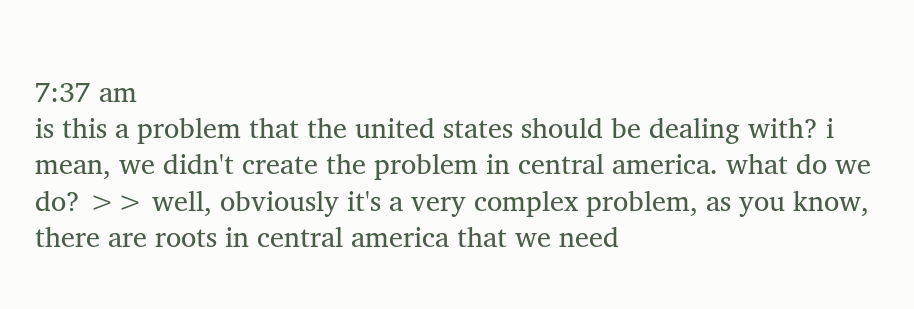7:37 am
is this a problem that the united states should be dealing with? i mean, we didn't create the problem in central america. what do we do? >> well, obviously it's a very complex problem, as you know, there are roots in central america that we need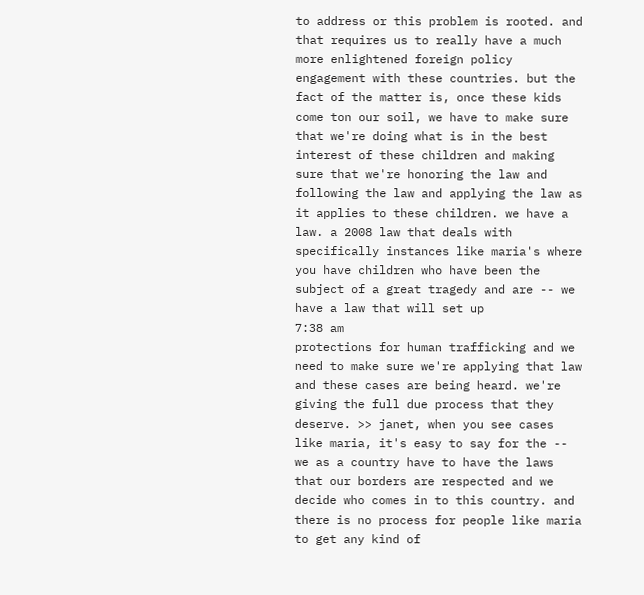to address or this problem is rooted. and that requires us to really have a much more enlightened foreign policy engagement with these countries. but the fact of the matter is, once these kids come ton our soil, we have to make sure that we're doing what is in the best interest of these children and making sure that we're honoring the law and following the law and applying the law as it applies to these children. we have a law. a 2008 law that deals with specifically instances like maria's where you have children who have been the subject of a great tragedy and are -- we have a law that will set up
7:38 am
protections for human trafficking and we need to make sure we're applying that law and these cases are being heard. we're giving the full due process that they deserve. >> janet, when you see cases like maria, it's easy to say for the -- we as a country have to have the laws that our borders are respected and we decide who comes in to this country. and there is no process for people like maria to get any kind of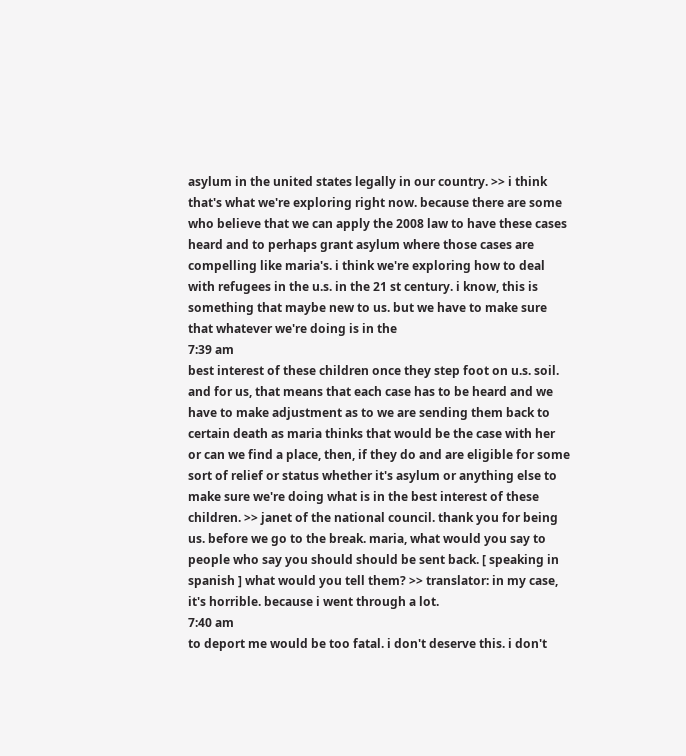asylum in the united states legally in our country. >> i think that's what we're exploring right now. because there are some who believe that we can apply the 2008 law to have these cases heard and to perhaps grant asylum where those cases are compelling like maria's. i think we're exploring how to deal with refugees in the u.s. in the 21 st century. i know, this is something that maybe new to us. but we have to make sure that whatever we're doing is in the
7:39 am
best interest of these children once they step foot on u.s. soil. and for us, that means that each case has to be heard and we have to make adjustment as to we are sending them back to certain death as maria thinks that would be the case with her or can we find a place, then, if they do and are eligible for some sort of relief or status whether it's asylum or anything else to make sure we're doing what is in the best interest of these children. >> janet of the national council. thank you for being us. before we go to the break. maria, what would you say to people who say you should should be sent back. [ speaking in spanish ] what would you tell them? >> translator: in my case, it's horrible. because i went through a lot.
7:40 am
to deport me would be too fatal. i don't deserve this. i don't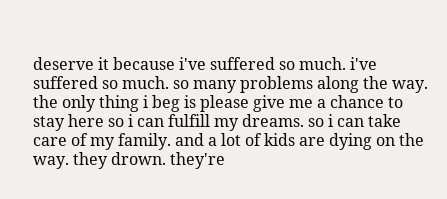deserve it because i've suffered so much. i've suffered so much. so many problems along the way. the only thing i beg is please give me a chance to stay here so i can fulfill my dreams. so i can take care of my family. and a lot of kids are dying on the way. they drown. they're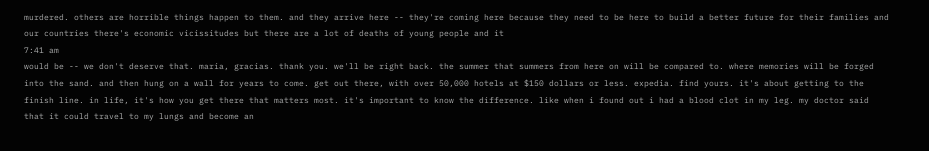murdered. others are horrible things happen to them. and they arrive here -- they're coming here because they need to be here to build a better future for their families and our countries there's economic vicissitudes but there are a lot of deaths of young people and it
7:41 am
would be -- we don't deserve that. maria, gracias. thank you. we'll be right back. the summer that summers from here on will be compared to. where memories will be forged into the sand. and then hung on a wall for years to come. get out there, with over 50,000 hotels at $150 dollars or less. expedia. find yours. it's about getting to the finish line. in life, it's how you get there that matters most. it's important to know the difference. like when i found out i had a blood clot in my leg. my doctor said that it could travel to my lungs and become an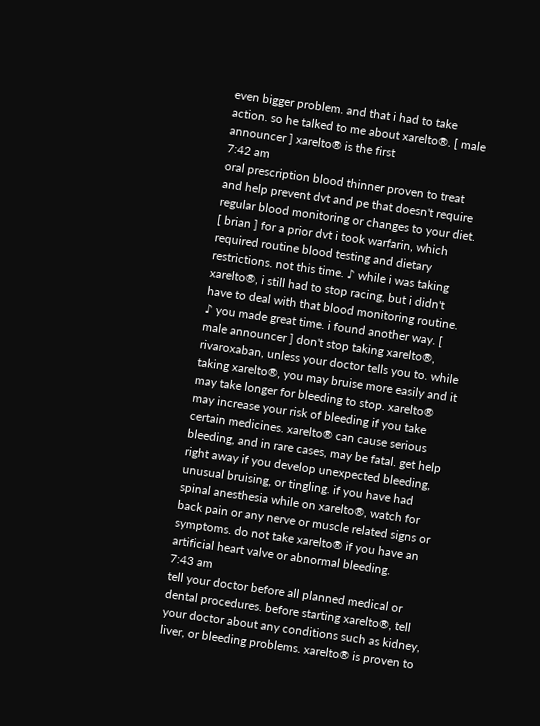even bigger problem. and that i had to take action. so he talked to me about xarelto®. [ male announcer ] xarelto® is the first
7:42 am
oral prescription blood thinner proven to treat and help prevent dvt and pe that doesn't require regular blood monitoring or changes to your diet. [ brian ] for a prior dvt i took warfarin, which required routine blood testing and dietary restrictions. not this time. ♪ while i was taking xarelto®, i still had to stop racing, but i didn't have to deal with that blood monitoring routine. ♪ you made great time. i found another way. [ male announcer ] don't stop taking xarelto®, rivaroxaban, unless your doctor tells you to. while taking xarelto®, you may bruise more easily and it may take longer for bleeding to stop. xarelto® may increase your risk of bleeding if you take certain medicines. xarelto® can cause serious bleeding, and in rare cases, may be fatal. get help right away if you develop unexpected bleeding, unusual bruising, or tingling. if you have had spinal anesthesia while on xarelto®, watch for back pain or any nerve or muscle related signs or symptoms. do not take xarelto® if you have an artificial heart valve or abnormal bleeding.
7:43 am
tell your doctor before all planned medical or dental procedures. before starting xarelto®, tell your doctor about any conditions such as kidney, liver, or bleeding problems. xarelto® is proven to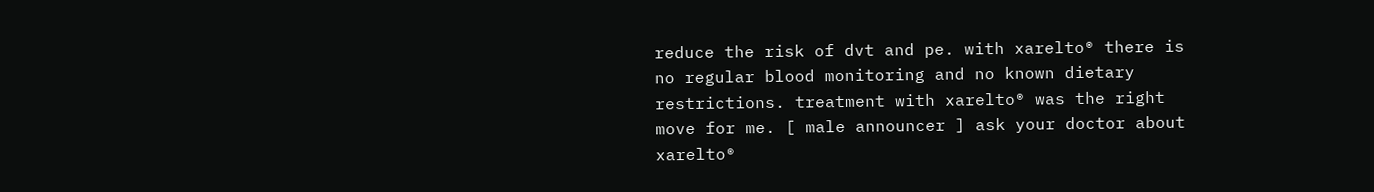reduce the risk of dvt and pe. with xarelto® there is no regular blood monitoring and no known dietary restrictions. treatment with xarelto® was the right move for me. [ male announcer ] ask your doctor about xarelto®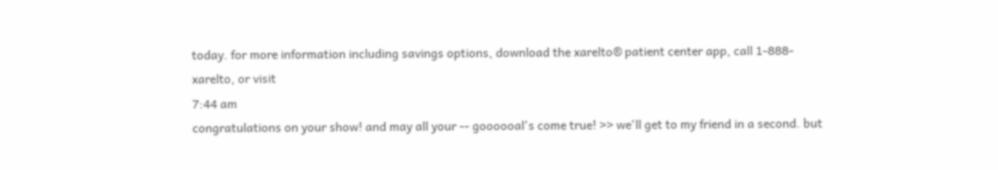today. for more information including savings options, download the xarelto® patient center app, call 1-888-xarelto, or visit
7:44 am
congratulations on your show! and may all your -- goooooal's come true! >> we'll get to my friend in a second. but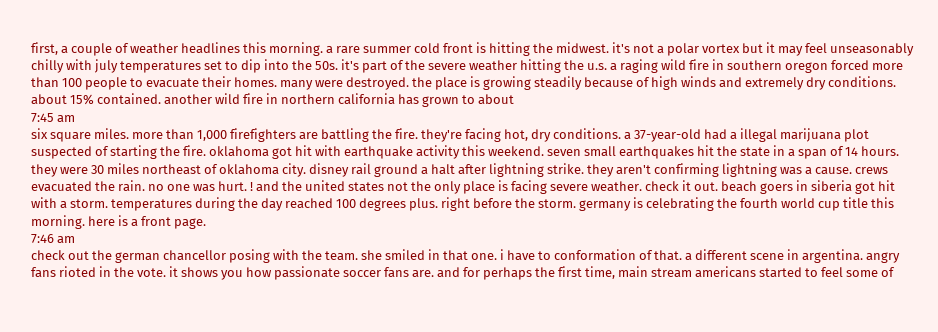first, a couple of weather headlines this morning. a rare summer cold front is hitting the midwest. it's not a polar vortex but it may feel unseasonably chilly with july temperatures set to dip into the 50s. it's part of the severe weather hitting the u.s. a raging wild fire in southern oregon forced more than 100 people to evacuate their homes. many were destroyed. the place is growing steadily because of high winds and extremely dry conditions. about 15% contained. another wild fire in northern california has grown to about
7:45 am
six square miles. more than 1,000 firefighters are battling the fire. they're facing hot, dry conditions. a 37-year-old had a illegal marijuana plot suspected of starting the fire. oklahoma got hit with earthquake activity this weekend. seven small earthquakes hit the state in a span of 14 hours. they were 30 miles northeast of oklahoma city. disney rail ground a halt after lightning strike. they aren't confirming lightning was a cause. crews evacuated the rain. no one was hurt. ! and the united states not the only place is facing severe weather. check it out. beach goers in siberia got hit with a storm. temperatures during the day reached 100 degrees plus. right before the storm. germany is celebrating the fourth world cup title this morning. here is a front page.
7:46 am
check out the german chancellor posing with the team. she smiled in that one. i have to conformation of that. a different scene in argentina. angry fans rioted in the vote. it shows you how passionate soccer fans are. and for perhaps the first time, main stream americans started to feel some of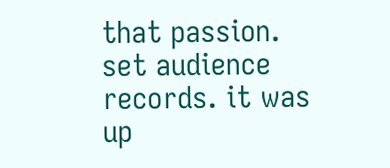that passion. set audience records. it was up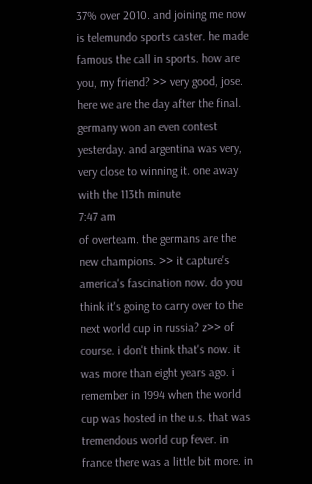37% over 2010. and joining me now is telemundo sports caster. he made famous the call in sports. how are you, my friend? >> very good, jose. here we are the day after the final. germany won an even contest yesterday. and argentina was very, very close to winning it. one away with the 113th minute
7:47 am
of overteam. the germans are the new champions. >> it capture's america's fascination now. do you think it's going to carry over to the next world cup in russia? z>> of course. i don't think that's now. it was more than eight years ago. i remember in 1994 when the world cup was hosted in the u.s. that was tremendous world cup fever. in france there was a little bit more. in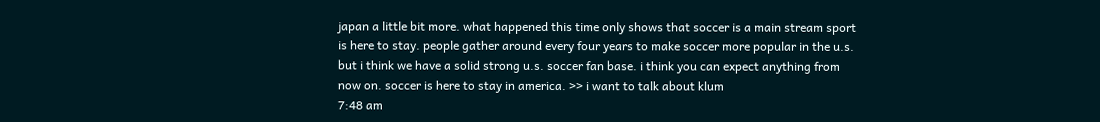japan a little bit more. what happened this time only shows that soccer is a main stream sport is here to stay. people gather around every four years to make soccer more popular in the u.s. but i think we have a solid strong u.s. soccer fan base. i think you can expect anything from now on. soccer is here to stay in america. >> i want to talk about klum
7:48 am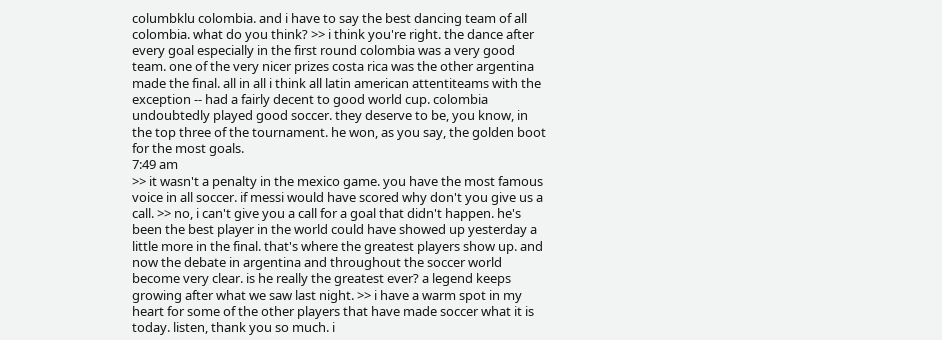columbklu colombia. and i have to say the best dancing team of all colombia. what do you think? >> i think you're right. the dance after every goal especially in the first round colombia was a very good team. one of the very nicer prizes costa rica was the other argentina made the final. all in all i think all latin american attentiteams with the exception -- had a fairly decent to good world cup. colombia undoubtedly played good soccer. they deserve to be, you know, in the top three of the tournament. he won, as you say, the golden boot for the most goals.
7:49 am
>> it wasn't a penalty in the mexico game. you have the most famous voice in all soccer. if messi would have scored why don't you give us a call. >> no, i can't give you a call for a goal that didn't happen. he's been the best player in the world could have showed up yesterday a little more in the final. that's where the greatest players show up. and now the debate in argentina and throughout the soccer world become very clear. is he really the greatest ever? a legend keeps growing after what we saw last night. >> i have a warm spot in my heart for some of the other players that have made soccer what it is today. listen, thank you so much. i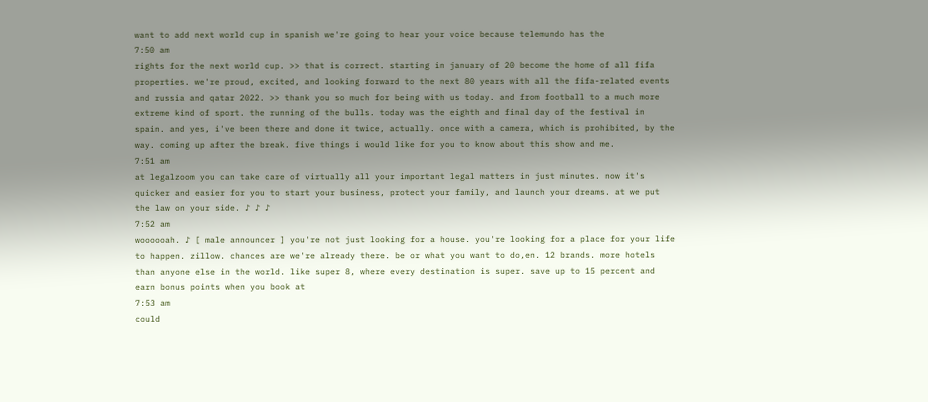want to add next world cup in spanish we're going to hear your voice because telemundo has the
7:50 am
rights for the next world cup. >> that is correct. starting in january of 20 become the home of all fifa properties. we're proud, excited, and looking forward to the next 80 years with all the fifa-related events and russia and qatar 2022. >> thank you so much for being with us today. and from football to a much more extreme kind of sport. the running of the bulls. today was the eighth and final day of the festival in spain. and yes, i've been there and done it twice, actually. once with a camera, which is prohibited, by the way. coming up after the break. five things i would like for you to know about this show and me.
7:51 am
at legalzoom you can take care of virtually all your important legal matters in just minutes. now it's quicker and easier for you to start your business, protect your family, and launch your dreams. at we put the law on your side. ♪ ♪ ♪
7:52 am
woooooah. ♪ [ male announcer ] you're not just looking for a house. you're looking for a place for your life to happen. zillow. chances are we're already there. be or what you want to do,en. 12 brands. more hotels than anyone else in the world. like super 8, where every destination is super. save up to 15 percent and earn bonus points when you book at
7:53 am
could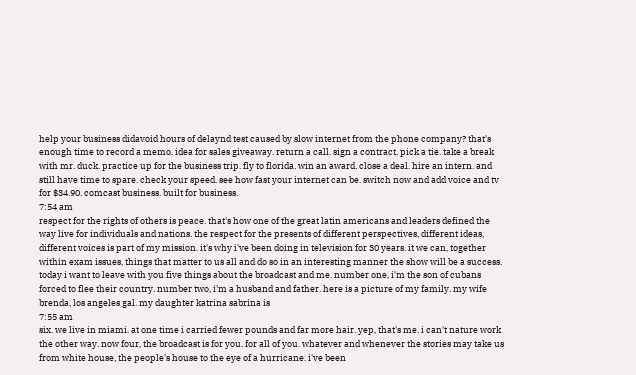help your business didavoid hours of delaynd test caused by slow internet from the phone company? that's enough time to record a memo. idea for sales giveaway. return a call. sign a contract. pick a tie. take a break with mr. duck. practice up for the business trip. fly to florida. win an award. close a deal. hire an intern. and still have time to spare. check your speed. see how fast your internet can be. switch now and add voice and tv for $34.90. comcast business. built for business.
7:54 am
respect for the rights of others is peace. that's how one of the great latin americans and leaders defined the way live for individuals and nations. the respect for the presents of different perspectives, different ideas, different voices is part of my mission. it's why i've been doing in television for 30 years. it we can, together within exam issues, things that matter to us all and do so in an interesting manner the show will be a success. today i want to leave with you five things about the broadcast and me. number one, i'm the son of cubans forced to flee their country. number two, i'm a husband and father. here is a picture of my family. my wife brenda, los angeles gal. my daughter katrina sabrina is
7:55 am
six. we live in miami. at one time i carried fewer pounds and far more hair. yep, that's me. i can't nature work the other way. now four, the broadcast is for you. for all of you. whatever and whenever the stories may take us from white house, the people's house to the eye of a hurricane. i've been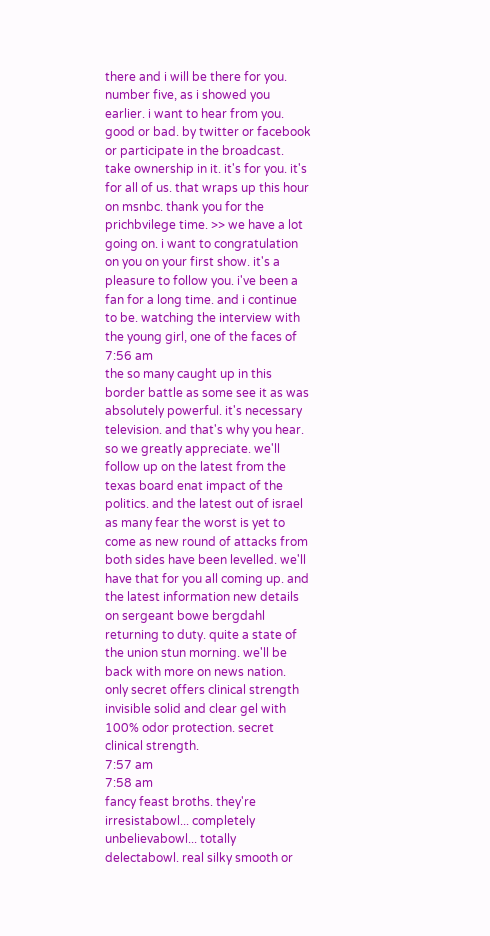there and i will be there for you. number five, as i showed you earlier. i want to hear from you. good or bad. by twitter or facebook or participate in the broadcast. take ownership in it. it's for you. it's for all of us. that wraps up this hour on msnbc. thank you for the prichbvilege time. >> we have a lot going on. i want to congratulation on you on your first show. it's a pleasure to follow you. i've been a fan for a long time. and i continue to be. watching the interview with the young girl, one of the faces of
7:56 am
the so many caught up in this border battle as some see it as was absolutely powerful. it's necessary television. and that's why you hear. so we greatly appreciate. we'll follow up on the latest from the texas board enat impact of the politics. and the latest out of israel as many fear the worst is yet to come as new round of attacks from both sides have been levelled. we'll have that for you all coming up. and the latest information new details on sergeant bowe bergdahl returning to duty. quite a state of the union stun morning. we'll be back with more on news nation. only secret offers clinical strength invisible solid and clear gel with 100% odor protection. secret clinical strength.
7:57 am
7:58 am
fancy feast broths. they're irresistabowl... completely unbelievabowl... totally delectabowl. real silky smooth or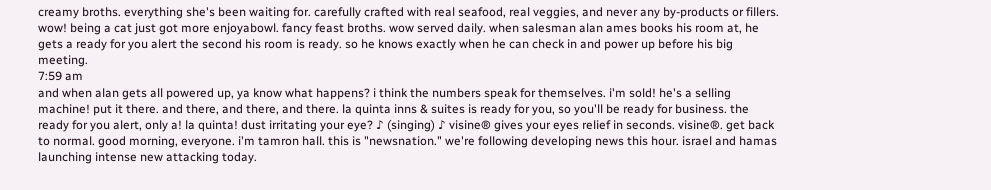creamy broths. everything she's been waiting for. carefully crafted with real seafood, real veggies, and never any by-products or fillers. wow! being a cat just got more enjoyabowl. fancy feast broths. wow served daily. when salesman alan ames books his room at, he gets a ready for you alert the second his room is ready. so he knows exactly when he can check in and power up before his big meeting.
7:59 am
and when alan gets all powered up, ya know what happens? i think the numbers speak for themselves. i'm sold! he's a selling machine! put it there. and there, and there, and there. la quinta inns & suites is ready for you, so you'll be ready for business. the ready for you alert, only a! la quinta! dust irritating your eye? ♪ (singing) ♪ visine® gives your eyes relief in seconds. visine®. get back to normal. good morning, everyone. i'm tamron hall. this is "newsnation." we're following developing news this hour. israel and hamas launching intense new attacking today.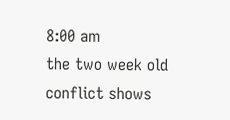8:00 am
the two week old conflict shows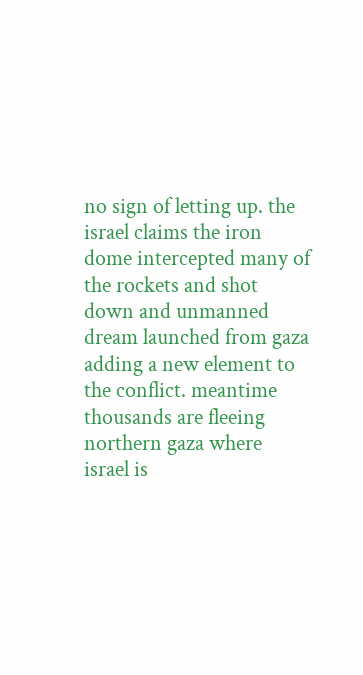no sign of letting up. the israel claims the iron dome intercepted many of the rockets and shot down and unmanned dream launched from gaza adding a new element to the conflict. meantime thousands are fleeing northern gaza where israel is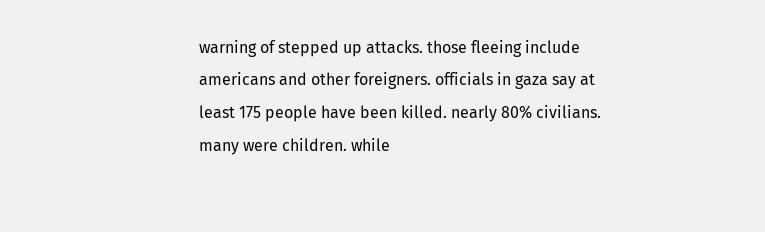warning of stepped up attacks. those fleeing include americans and other foreigners. officials in gaza say at least 175 people have been killed. nearly 80% civilians. many were children. while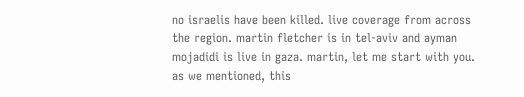no israelis have been killed. live coverage from across the region. martin fletcher is in tel-aviv and ayman mojadidi is live in gaza. martin, let me start with you. as we mentioned, this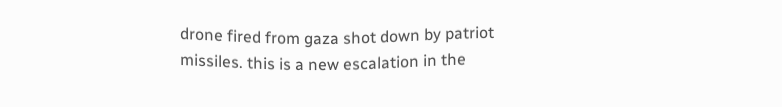drone fired from gaza shot down by patriot missiles. this is a new escalation in the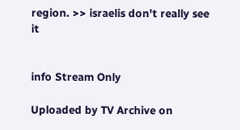region. >> israelis don't really see it


info Stream Only

Uploaded by TV Archive on